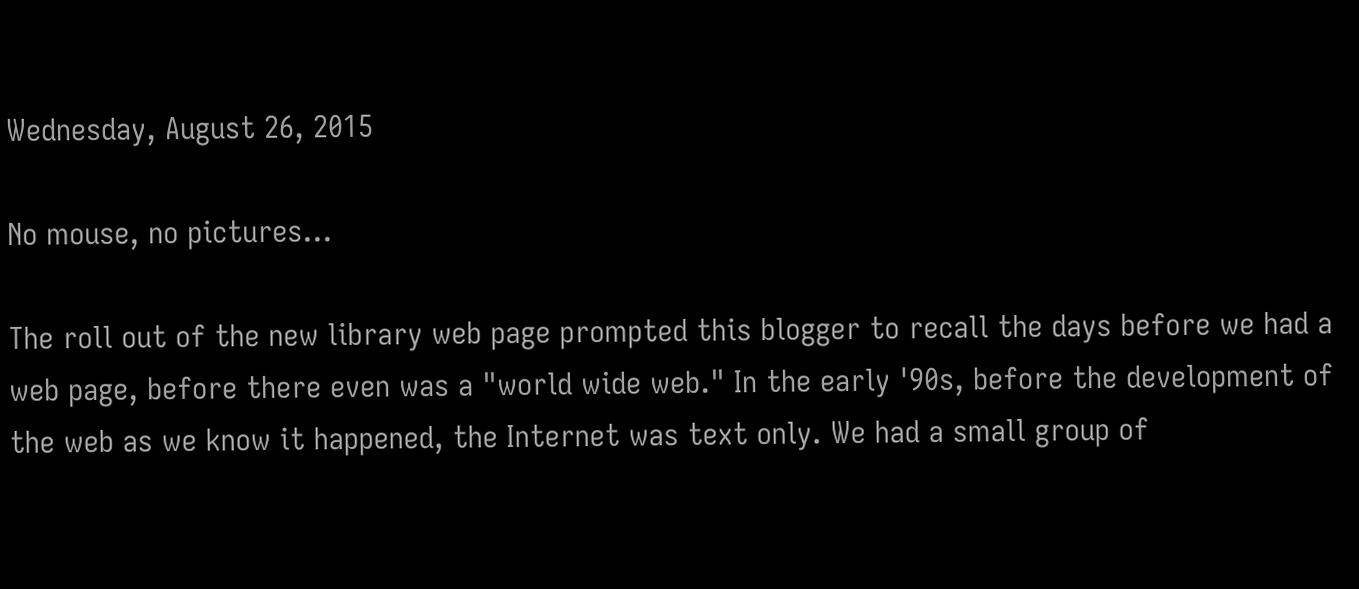Wednesday, August 26, 2015

No mouse, no pictures...

The roll out of the new library web page prompted this blogger to recall the days before we had a web page, before there even was a "world wide web." In the early '90s, before the development of the web as we know it happened, the Internet was text only. We had a small group of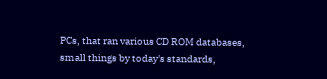PCs, that ran various CD ROM databases, small things by today's standards,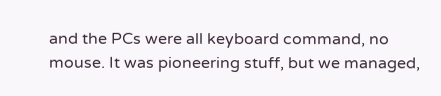and the PCs were all keyboard command, no mouse. It was pioneering stuff, but we managed,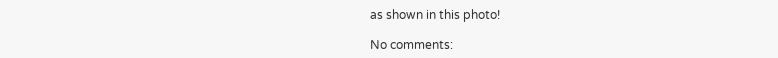as shown in this photo!

No comments: